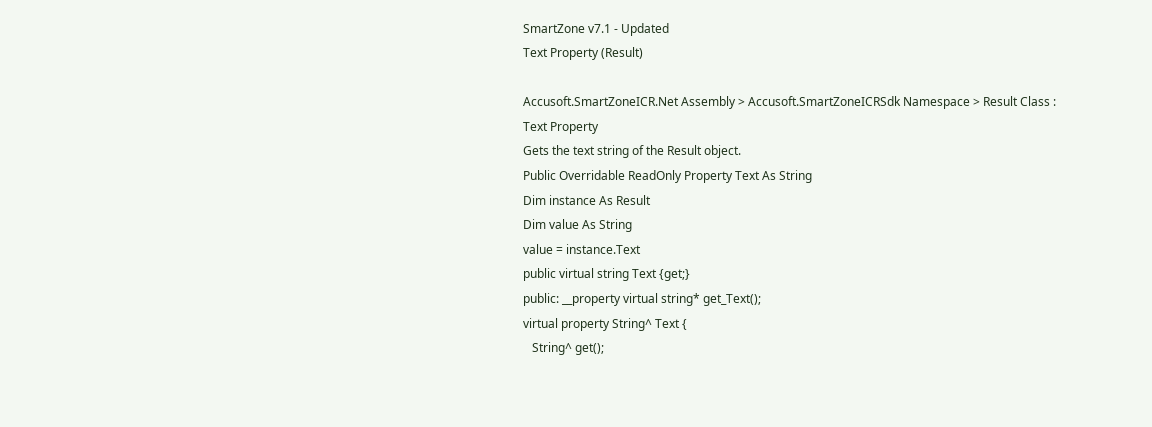SmartZone v7.1 - Updated
Text Property (Result)

Accusoft.SmartZoneICR.Net Assembly > Accusoft.SmartZoneICRSdk Namespace > Result Class : Text Property
Gets the text string of the Result object.
Public Overridable ReadOnly Property Text As String
Dim instance As Result
Dim value As String
value = instance.Text
public virtual string Text {get;}
public: __property virtual string* get_Text();
virtual property String^ Text {
   String^ get();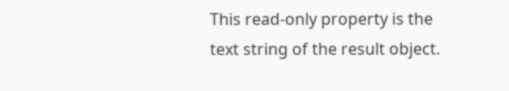This read-only property is the text string of the result object.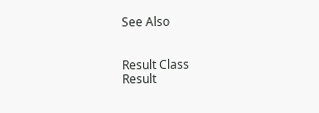See Also


Result Class
Result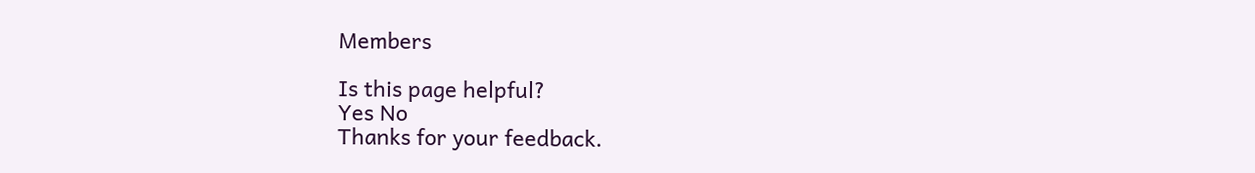Members

Is this page helpful?
Yes No
Thanks for your feedback.